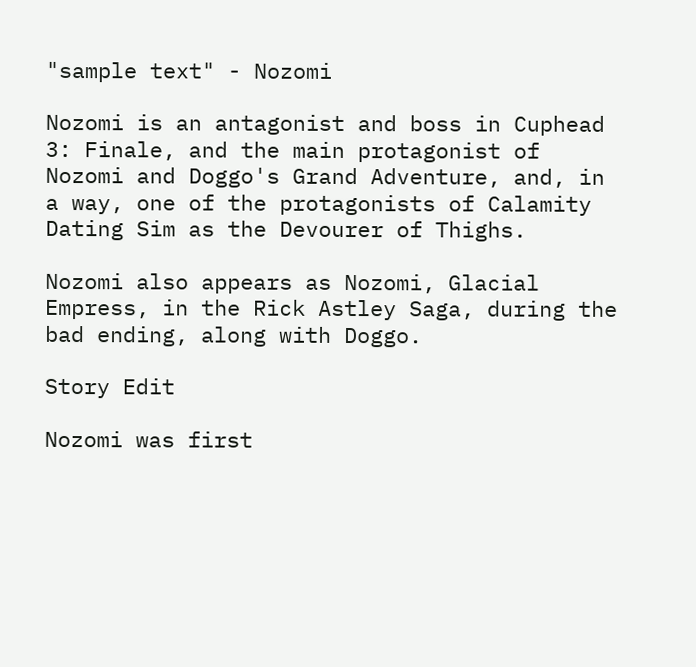"sample text" - Nozomi

Nozomi is an antagonist and boss in Cuphead 3: Finale, and the main protagonist of Nozomi and Doggo's Grand Adventure, and, in a way, one of the protagonists of Calamity Dating Sim as the Devourer of Thighs.

Nozomi also appears as Nozomi, Glacial Empress, in the Rick Astley Saga, during the bad ending, along with Doggo.

Story Edit

Nozomi was first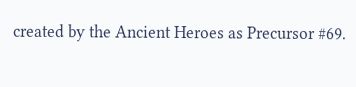created by the Ancient Heroes as Precursor #69.